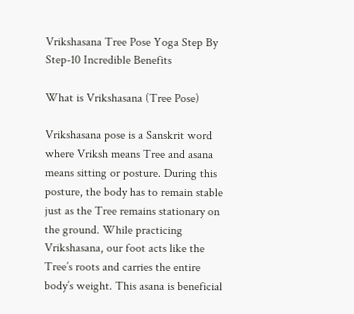Vrikshasana Tree Pose Yoga Step By Step-10 Incredible Benefits

What is Vrikshasana (Tree Pose)

Vrikshasana pose is a Sanskrit word where Vriksh means Tree and asana means sitting or posture. During this posture, the body has to remain stable just as the Tree remains stationary on the ground. While practicing Vrikshasana, our foot acts like the Tree’s roots and carries the entire body’s weight. This asana is beneficial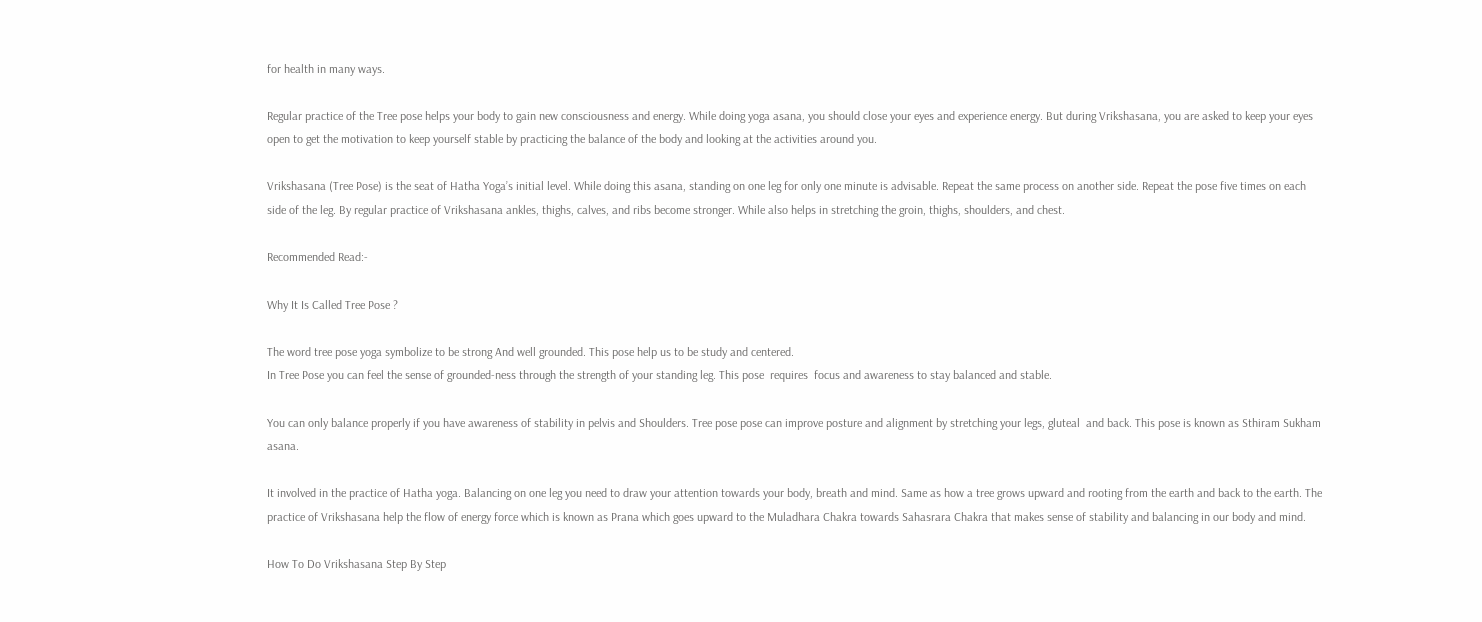for health in many ways.

Regular practice of the Tree pose helps your body to gain new consciousness and energy. While doing yoga asana, you should close your eyes and experience energy. But during Vrikshasana, you are asked to keep your eyes open to get the motivation to keep yourself stable by practicing the balance of the body and looking at the activities around you.

Vrikshasana (Tree Pose) is the seat of Hatha Yoga’s initial level. While doing this asana, standing on one leg for only one minute is advisable. Repeat the same process on another side. Repeat the pose five times on each side of the leg. By regular practice of Vrikshasana ankles, thighs, calves, and ribs become stronger. While also helps in stretching the groin, thighs, shoulders, and chest.

Recommended Read:-

Why It Is Called Tree Pose ?

The word tree pose yoga symbolize to be strong And well grounded. This pose help us to be study and centered.
In Tree Pose you can feel the sense of grounded-ness through the strength of your standing leg. This pose  requires  focus and awareness to stay balanced and stable.

You can only balance properly if you have awareness of stability in pelvis and Shoulders. Tree pose pose can improve posture and alignment by stretching your legs, gluteal  and back. This pose is known as Sthiram Sukham asana.

It involved in the practice of Hatha yoga. Balancing on one leg you need to draw your attention towards your body, breath and mind. Same as how a tree grows upward and rooting from the earth and back to the earth. The practice of Vrikshasana help the flow of energy force which is known as Prana which goes upward to the Muladhara Chakra towards Sahasrara Chakra that makes sense of stability and balancing in our body and mind.

How To Do Vrikshasana Step By Step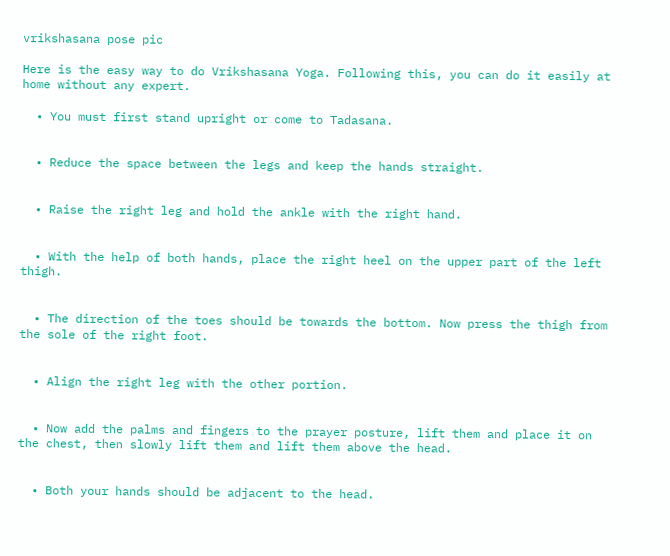vrikshasana pose pic

Here is the easy way to do Vrikshasana Yoga. Following this, you can do it easily at home without any expert.

  • You must first stand upright or come to Tadasana.


  • Reduce the space between the legs and keep the hands straight.


  • Raise the right leg and hold the ankle with the right hand.


  • With the help of both hands, place the right heel on the upper part of the left thigh.


  • The direction of the toes should be towards the bottom. Now press the thigh from the sole of the right foot.


  • Align the right leg with the other portion.


  • Now add the palms and fingers to the prayer posture, lift them and place it on the chest, then slowly lift them and lift them above the head.


  • Both your hands should be adjacent to the head.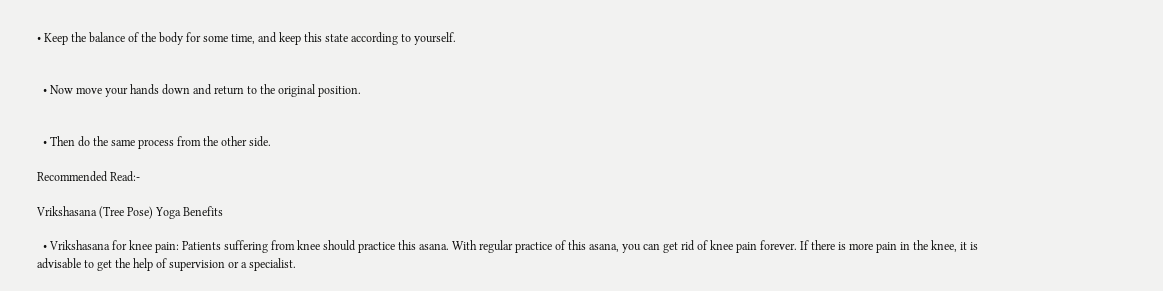• Keep the balance of the body for some time, and keep this state according to yourself.


  • Now move your hands down and return to the original position.


  • Then do the same process from the other side.

Recommended Read:-

Vrikshasana (Tree Pose) Yoga Benefits

  • Vrikshasana for knee pain: Patients suffering from knee should practice this asana. With regular practice of this asana, you can get rid of knee pain forever. If there is more pain in the knee, it is advisable to get the help of supervision or a specialist.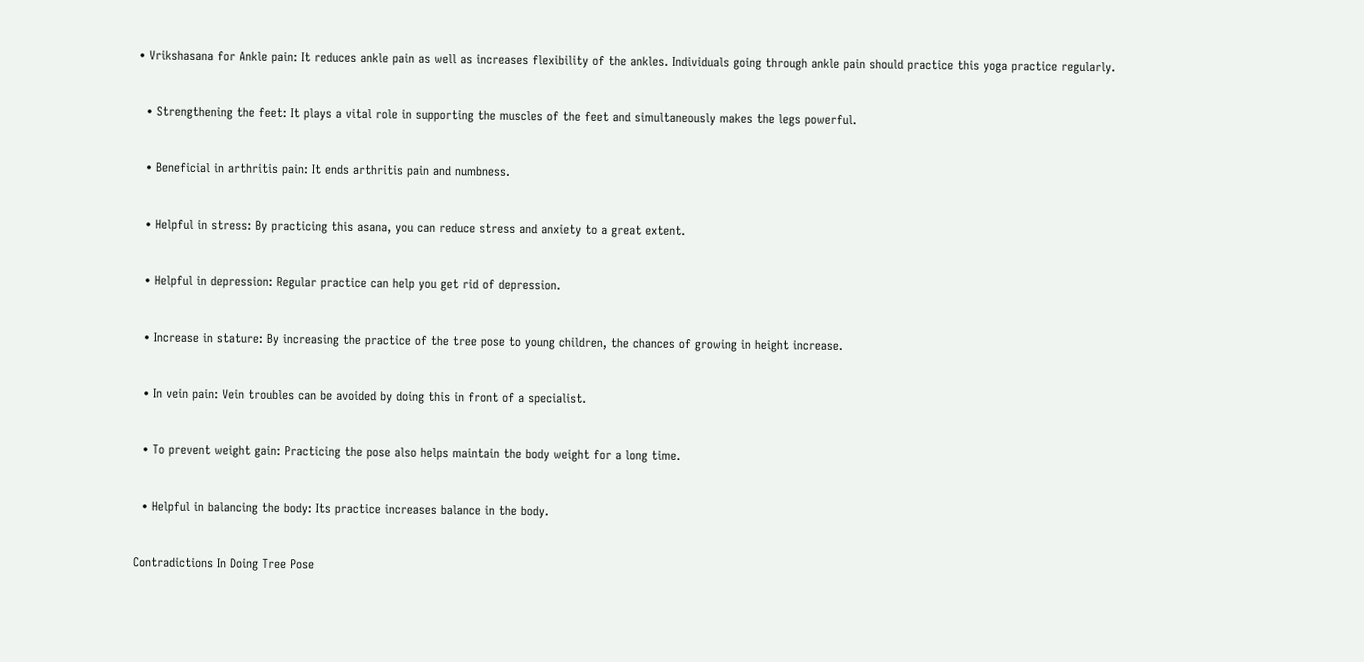• Vrikshasana for Ankle pain: It reduces ankle pain as well as increases flexibility of the ankles. Individuals going through ankle pain should practice this yoga practice regularly.


  • Strengthening the feet: It plays a vital role in supporting the muscles of the feet and simultaneously makes the legs powerful.


  • Beneficial in arthritis pain: It ends arthritis pain and numbness.


  • Helpful in stress: By practicing this asana, you can reduce stress and anxiety to a great extent.


  • Helpful in depression: Regular practice can help you get rid of depression.


  • Increase in stature: By increasing the practice of the tree pose to young children, the chances of growing in height increase.


  • In vein pain: Vein troubles can be avoided by doing this in front of a specialist.


  • To prevent weight gain: Practicing the pose also helps maintain the body weight for a long time.


  • Helpful in balancing the body: Its practice increases balance in the body.


Contradictions In Doing Tree Pose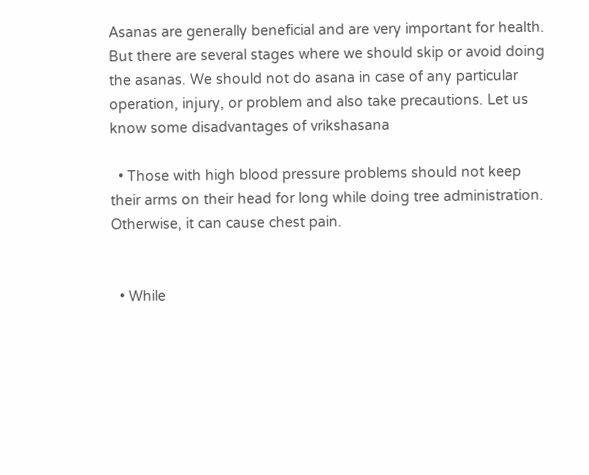Asanas are generally beneficial and are very important for health. But there are several stages where we should skip or avoid doing the asanas. We should not do asana in case of any particular operation, injury, or problem and also take precautions. Let us know some disadvantages of vrikshasana

  • Those with high blood pressure problems should not keep their arms on their head for long while doing tree administration. Otherwise, it can cause chest pain.


  • While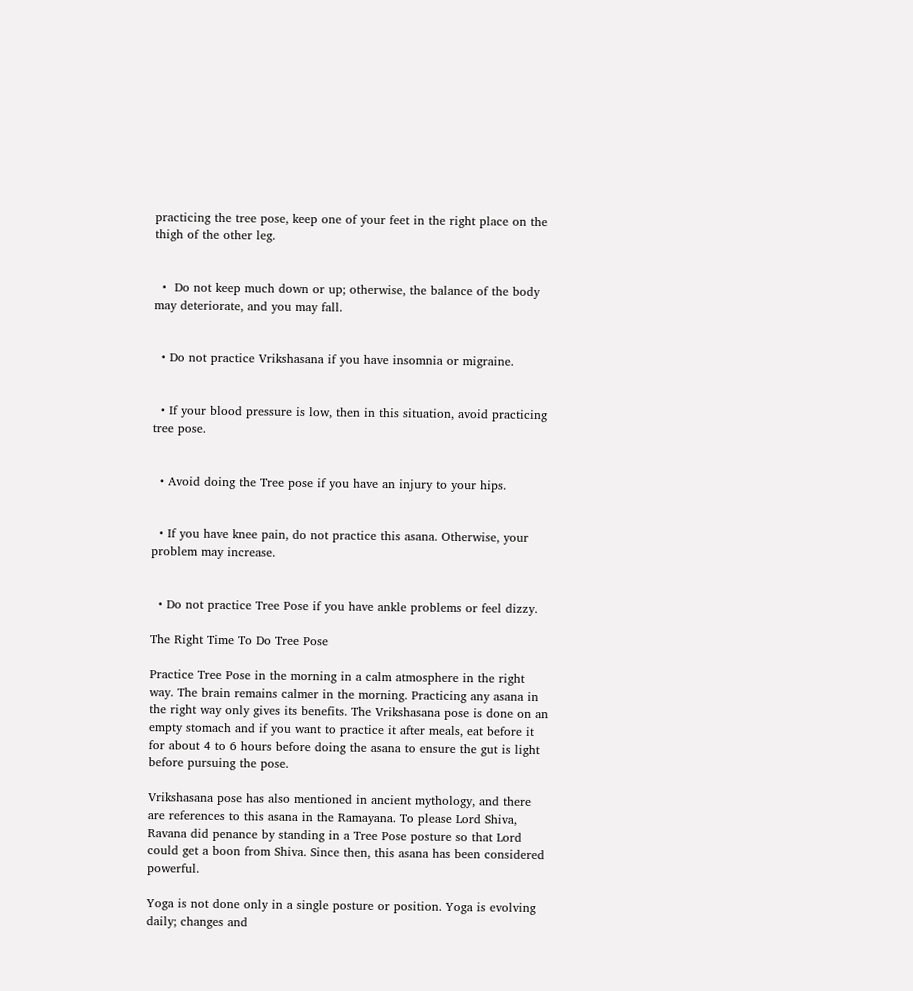practicing the tree pose, keep one of your feet in the right place on the thigh of the other leg.


  •  Do not keep much down or up; otherwise, the balance of the body may deteriorate, and you may fall.


  • Do not practice Vrikshasana if you have insomnia or migraine.


  • If your blood pressure is low, then in this situation, avoid practicing tree pose.


  • Avoid doing the Tree pose if you have an injury to your hips.


  • If you have knee pain, do not practice this asana. Otherwise, your problem may increase.


  • Do not practice Tree Pose if you have ankle problems or feel dizzy.

The Right Time To Do Tree Pose

Practice Tree Pose in the morning in a calm atmosphere in the right way. The brain remains calmer in the morning. Practicing any asana in the right way only gives its benefits. The Vrikshasana pose is done on an empty stomach and if you want to practice it after meals, eat before it for about 4 to 6 hours before doing the asana to ensure the gut is light before pursuing the pose.

Vrikshasana pose has also mentioned in ancient mythology, and there are references to this asana in the Ramayana. To please Lord Shiva, Ravana did penance by standing in a Tree Pose posture so that Lord could get a boon from Shiva. Since then, this asana has been considered powerful.

Yoga is not done only in a single posture or position. Yoga is evolving daily; changes and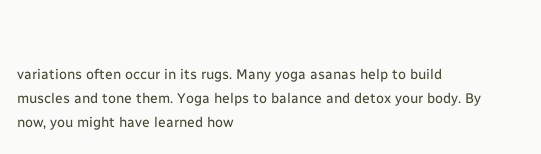variations often occur in its rugs. Many yoga asanas help to build muscles and tone them. Yoga helps to balance and detox your body. By now, you might have learned how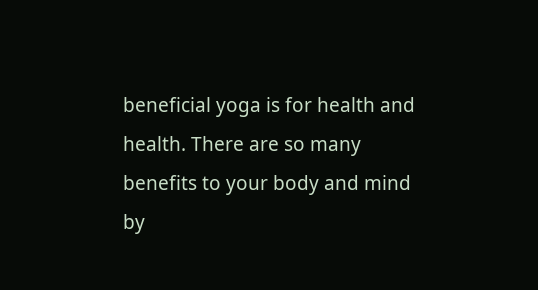beneficial yoga is for health and health. There are so many benefits to your body and mind by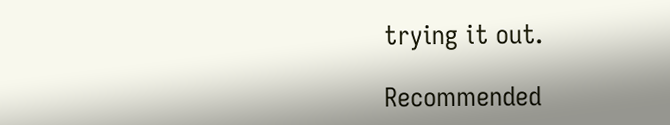trying it out.

Recommended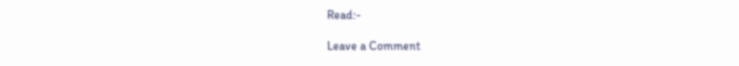Read:-

Leave a Comment